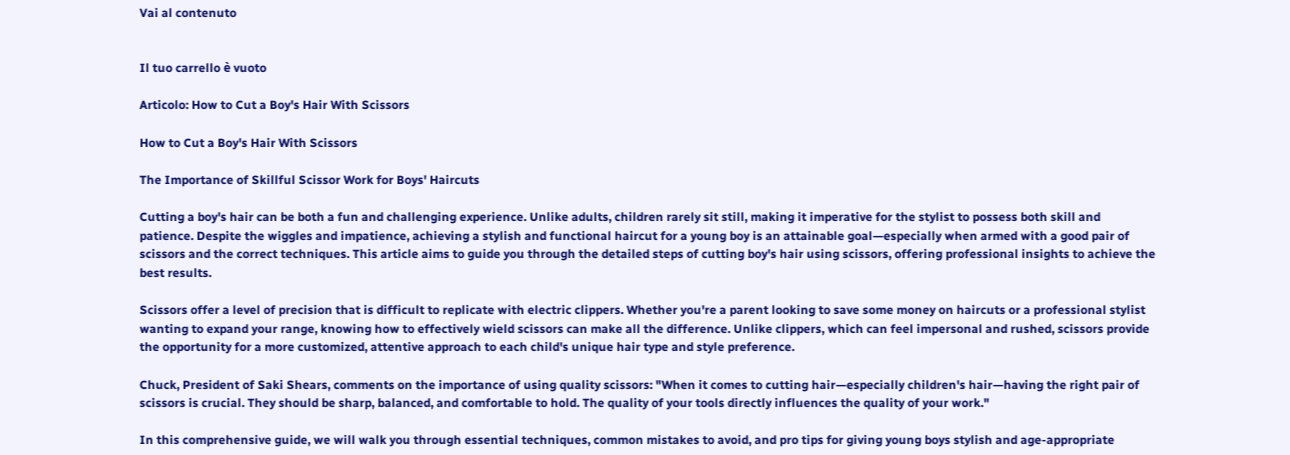Vai al contenuto


Il tuo carrello è vuoto

Articolo: How to Cut a Boy's Hair With Scissors

How to Cut a Boy's Hair With Scissors

The Importance of Skillful Scissor Work for Boys' Haircuts

Cutting a boy's hair can be both a fun and challenging experience. Unlike adults, children rarely sit still, making it imperative for the stylist to possess both skill and patience. Despite the wiggles and impatience, achieving a stylish and functional haircut for a young boy is an attainable goal—especially when armed with a good pair of scissors and the correct techniques. This article aims to guide you through the detailed steps of cutting boy's hair using scissors, offering professional insights to achieve the best results.

Scissors offer a level of precision that is difficult to replicate with electric clippers. Whether you're a parent looking to save some money on haircuts or a professional stylist wanting to expand your range, knowing how to effectively wield scissors can make all the difference. Unlike clippers, which can feel impersonal and rushed, scissors provide the opportunity for a more customized, attentive approach to each child's unique hair type and style preference.

Chuck, President of Saki Shears, comments on the importance of using quality scissors: "When it comes to cutting hair—especially children's hair—having the right pair of scissors is crucial. They should be sharp, balanced, and comfortable to hold. The quality of your tools directly influences the quality of your work."

In this comprehensive guide, we will walk you through essential techniques, common mistakes to avoid, and pro tips for giving young boys stylish and age-appropriate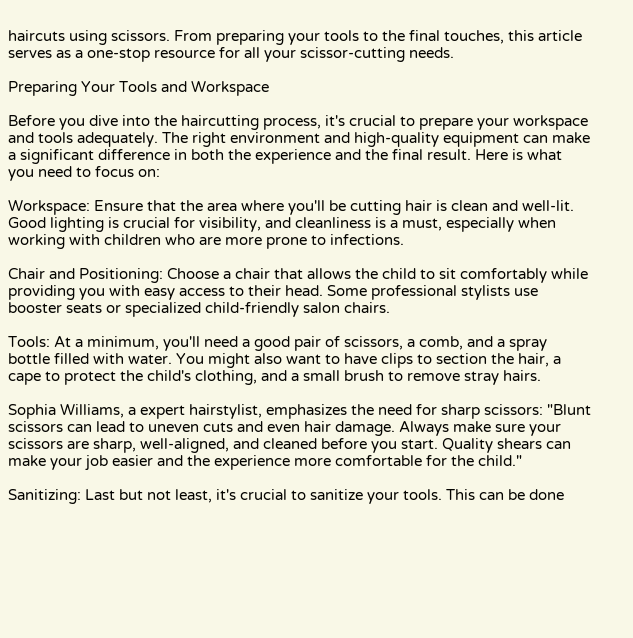haircuts using scissors. From preparing your tools to the final touches, this article serves as a one-stop resource for all your scissor-cutting needs.

Preparing Your Tools and Workspace

Before you dive into the haircutting process, it's crucial to prepare your workspace and tools adequately. The right environment and high-quality equipment can make a significant difference in both the experience and the final result. Here is what you need to focus on:

Workspace: Ensure that the area where you'll be cutting hair is clean and well-lit. Good lighting is crucial for visibility, and cleanliness is a must, especially when working with children who are more prone to infections.

Chair and Positioning: Choose a chair that allows the child to sit comfortably while providing you with easy access to their head. Some professional stylists use booster seats or specialized child-friendly salon chairs.

Tools: At a minimum, you'll need a good pair of scissors, a comb, and a spray bottle filled with water. You might also want to have clips to section the hair, a cape to protect the child's clothing, and a small brush to remove stray hairs.

Sophia Williams, a expert hairstylist, emphasizes the need for sharp scissors: "Blunt scissors can lead to uneven cuts and even hair damage. Always make sure your scissors are sharp, well-aligned, and cleaned before you start. Quality shears can make your job easier and the experience more comfortable for the child."

Sanitizing: Last but not least, it's crucial to sanitize your tools. This can be done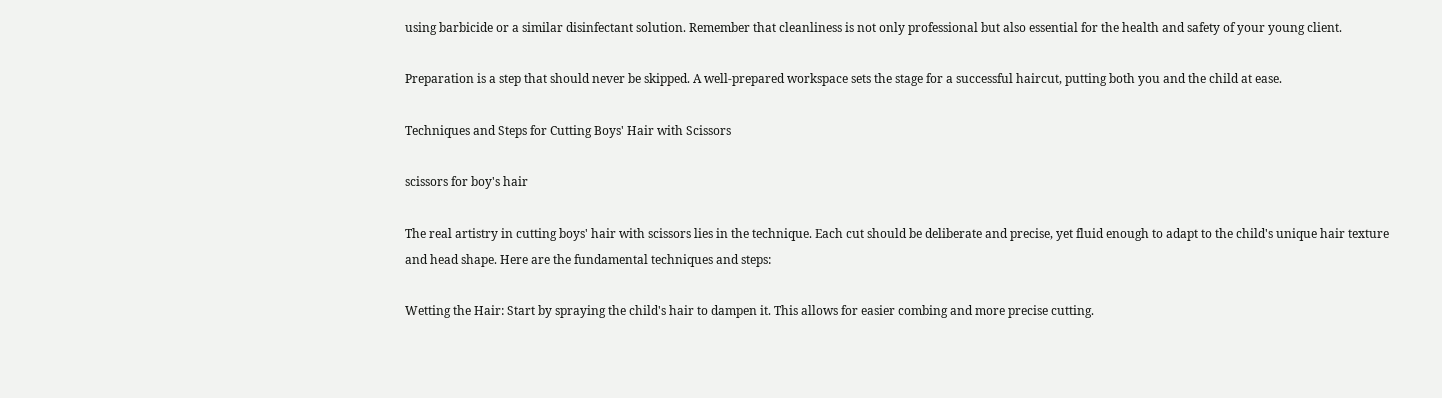using barbicide or a similar disinfectant solution. Remember that cleanliness is not only professional but also essential for the health and safety of your young client.

Preparation is a step that should never be skipped. A well-prepared workspace sets the stage for a successful haircut, putting both you and the child at ease.

Techniques and Steps for Cutting Boys' Hair with Scissors

scissors for boy's hair

The real artistry in cutting boys' hair with scissors lies in the technique. Each cut should be deliberate and precise, yet fluid enough to adapt to the child's unique hair texture and head shape. Here are the fundamental techniques and steps:

Wetting the Hair: Start by spraying the child's hair to dampen it. This allows for easier combing and more precise cutting.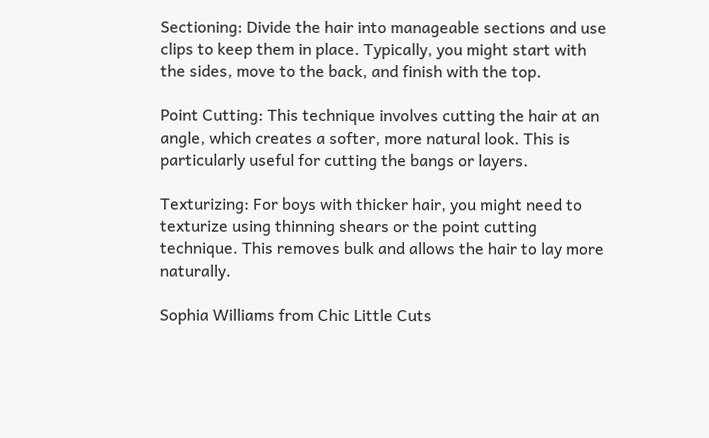Sectioning: Divide the hair into manageable sections and use clips to keep them in place. Typically, you might start with the sides, move to the back, and finish with the top.

Point Cutting: This technique involves cutting the hair at an angle, which creates a softer, more natural look. This is particularly useful for cutting the bangs or layers.

Texturizing: For boys with thicker hair, you might need to texturize using thinning shears or the point cutting technique. This removes bulk and allows the hair to lay more naturally.

Sophia Williams from Chic Little Cuts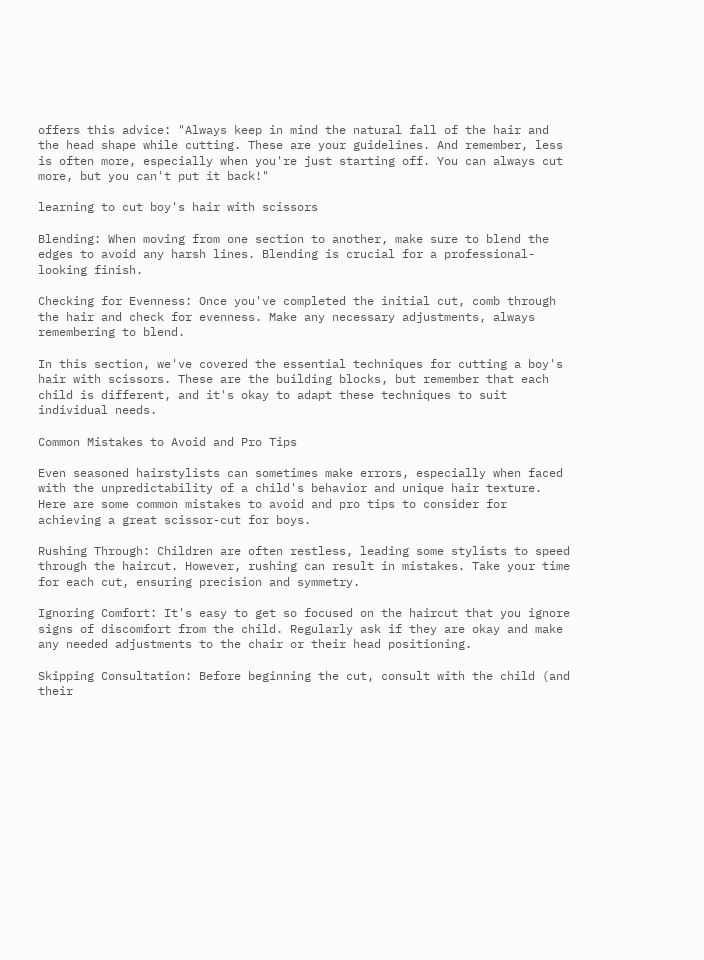offers this advice: "Always keep in mind the natural fall of the hair and the head shape while cutting. These are your guidelines. And remember, less is often more, especially when you're just starting off. You can always cut more, but you can't put it back!"

learning to cut boy's hair with scissors

Blending: When moving from one section to another, make sure to blend the edges to avoid any harsh lines. Blending is crucial for a professional-looking finish.

Checking for Evenness: Once you've completed the initial cut, comb through the hair and check for evenness. Make any necessary adjustments, always remembering to blend.

In this section, we've covered the essential techniques for cutting a boy's hair with scissors. These are the building blocks, but remember that each child is different, and it's okay to adapt these techniques to suit individual needs.

Common Mistakes to Avoid and Pro Tips

Even seasoned hairstylists can sometimes make errors, especially when faced with the unpredictability of a child's behavior and unique hair texture. Here are some common mistakes to avoid and pro tips to consider for achieving a great scissor-cut for boys.

Rushing Through: Children are often restless, leading some stylists to speed through the haircut. However, rushing can result in mistakes. Take your time for each cut, ensuring precision and symmetry.

Ignoring Comfort: It's easy to get so focused on the haircut that you ignore signs of discomfort from the child. Regularly ask if they are okay and make any needed adjustments to the chair or their head positioning.

Skipping Consultation: Before beginning the cut, consult with the child (and their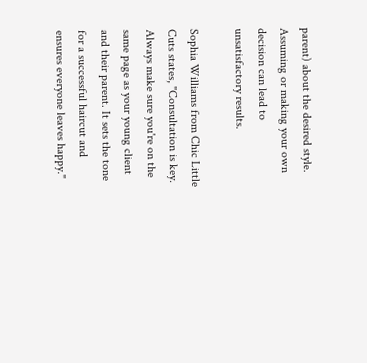parent) about the desired style. Assuming or making your own decision can lead to unsatisfactory results.

Sophia Williams from Chic Little Cuts states, "Consultation is key. Always make sure you're on the same page as your young client and their parent. It sets the tone for a successful haircut and ensures everyone leaves happy."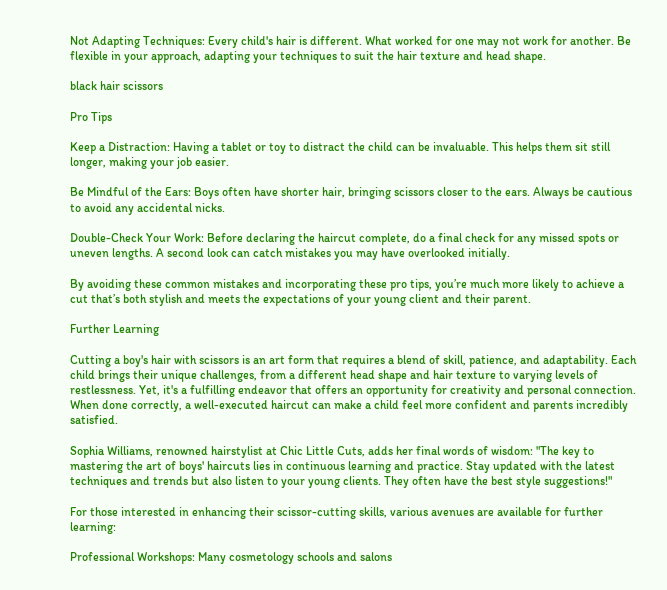Not Adapting Techniques: Every child's hair is different. What worked for one may not work for another. Be flexible in your approach, adapting your techniques to suit the hair texture and head shape.

black hair scissors

Pro Tips

Keep a Distraction: Having a tablet or toy to distract the child can be invaluable. This helps them sit still longer, making your job easier.

Be Mindful of the Ears: Boys often have shorter hair, bringing scissors closer to the ears. Always be cautious to avoid any accidental nicks.

Double-Check Your Work: Before declaring the haircut complete, do a final check for any missed spots or uneven lengths. A second look can catch mistakes you may have overlooked initially.

By avoiding these common mistakes and incorporating these pro tips, you’re much more likely to achieve a cut that’s both stylish and meets the expectations of your young client and their parent.

Further Learning

Cutting a boy's hair with scissors is an art form that requires a blend of skill, patience, and adaptability. Each child brings their unique challenges, from a different head shape and hair texture to varying levels of restlessness. Yet, it's a fulfilling endeavor that offers an opportunity for creativity and personal connection. When done correctly, a well-executed haircut can make a child feel more confident and parents incredibly satisfied.

Sophia Williams, renowned hairstylist at Chic Little Cuts, adds her final words of wisdom: "The key to mastering the art of boys' haircuts lies in continuous learning and practice. Stay updated with the latest techniques and trends but also listen to your young clients. They often have the best style suggestions!"

For those interested in enhancing their scissor-cutting skills, various avenues are available for further learning:

Professional Workshops: Many cosmetology schools and salons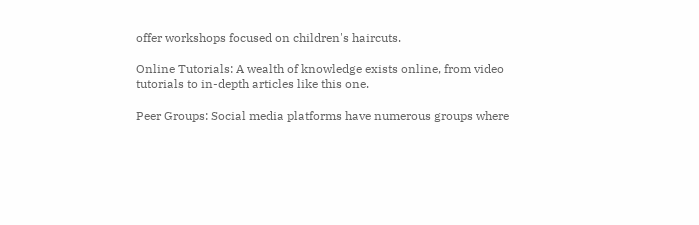offer workshops focused on children's haircuts.

Online Tutorials: A wealth of knowledge exists online, from video tutorials to in-depth articles like this one.

Peer Groups: Social media platforms have numerous groups where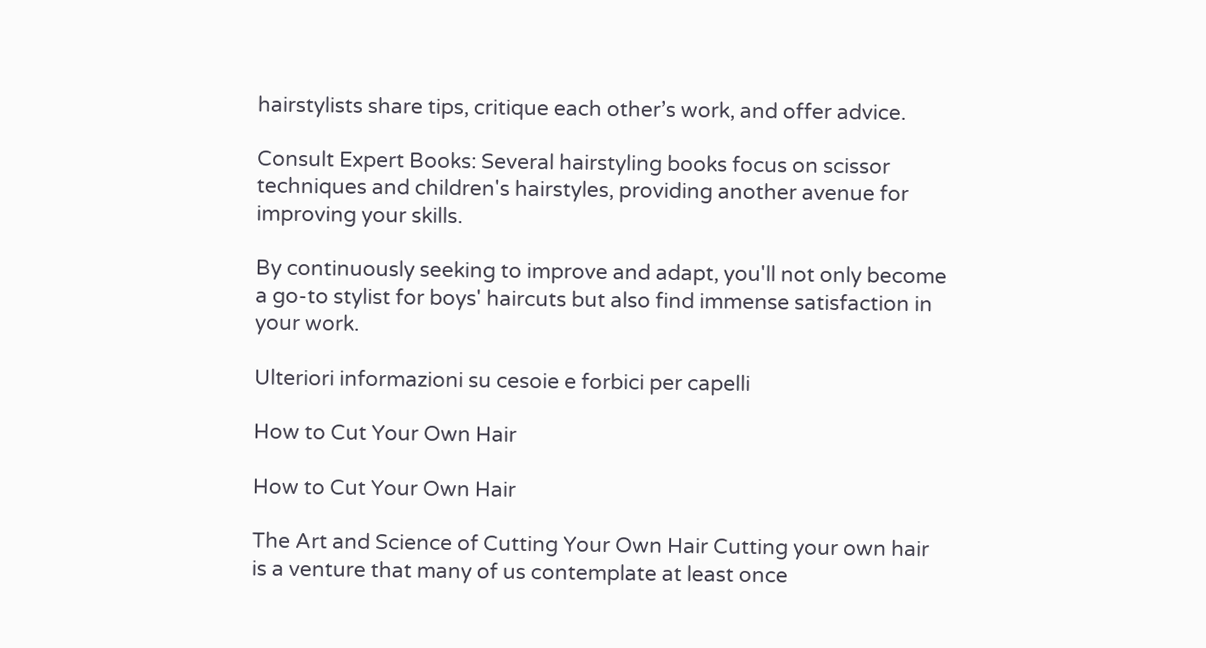hairstylists share tips, critique each other’s work, and offer advice.

Consult Expert Books: Several hairstyling books focus on scissor techniques and children's hairstyles, providing another avenue for improving your skills.

By continuously seeking to improve and adapt, you'll not only become a go-to stylist for boys' haircuts but also find immense satisfaction in your work.

Ulteriori informazioni su cesoie e forbici per capelli

How to Cut Your Own Hair

How to Cut Your Own Hair

The Art and Science of Cutting Your Own Hair Cutting your own hair is a venture that many of us contemplate at least once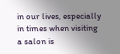in our lives, especially in times when visiting a salon is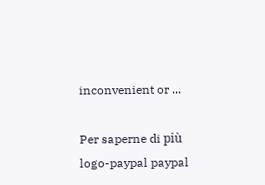inconvenient or ...

Per saperne di più
logo-paypal paypal